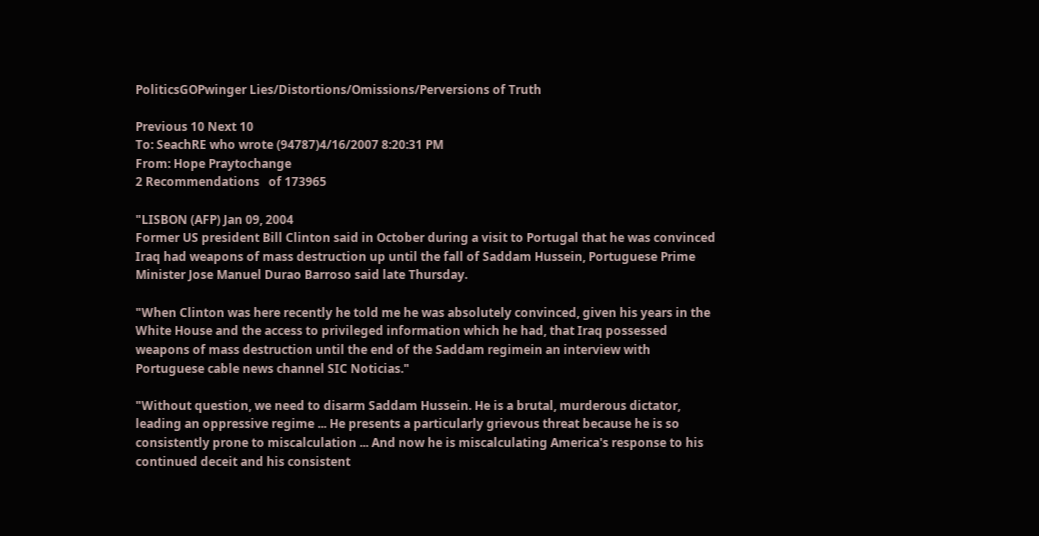PoliticsGOPwinger Lies/Distortions/Omissions/Perversions of Truth

Previous 10 Next 10
To: SeachRE who wrote (94787)4/16/2007 8:20:31 PM
From: Hope Praytochange
2 Recommendations   of 173965

"LISBON (AFP) Jan 09, 2004
Former US president Bill Clinton said in October during a visit to Portugal that he was convinced Iraq had weapons of mass destruction up until the fall of Saddam Hussein, Portuguese Prime Minister Jose Manuel Durao Barroso said late Thursday.

"When Clinton was here recently he told me he was absolutely convinced, given his years in the White House and the access to privileged information which he had, that Iraq possessed weapons of mass destruction until the end of the Saddam regimein an interview with Portuguese cable news channel SIC Noticias."

"Without question, we need to disarm Saddam Hussein. He is a brutal, murderous dictator, leading an oppressive regime ... He presents a particularly grievous threat because he is so consistently prone to miscalculation ... And now he is miscalculating America's response to his continued deceit and his consistent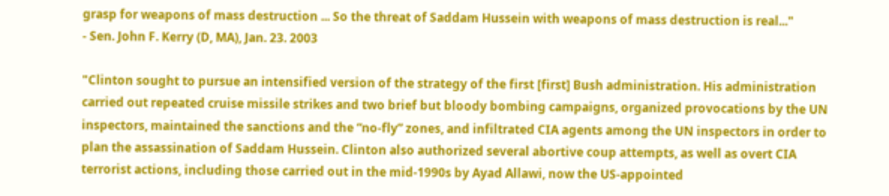grasp for weapons of mass destruction ... So the threat of Saddam Hussein with weapons of mass destruction is real..."
- Sen. John F. Kerry (D, MA), Jan. 23. 2003

"Clinton sought to pursue an intensified version of the strategy of the first [first] Bush administration. His administration carried out repeated cruise missile strikes and two brief but bloody bombing campaigns, organized provocations by the UN inspectors, maintained the sanctions and the “no-fly” zones, and infiltrated CIA agents among the UN inspectors in order to plan the assassination of Saddam Hussein. Clinton also authorized several abortive coup attempts, as well as overt CIA terrorist actions, including those carried out in the mid-1990s by Ayad Allawi, now the US-appointed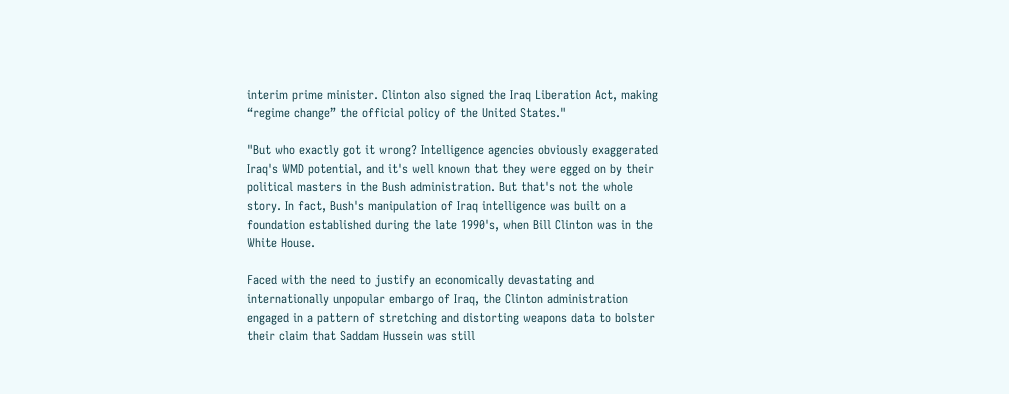interim prime minister. Clinton also signed the Iraq Liberation Act, making “regime change” the official policy of the United States."

"But who exactly got it wrong? Intelligence agencies obviously exaggerated Iraq's WMD potential, and it's well known that they were egged on by their political masters in the Bush administration. But that's not the whole story. In fact, Bush's manipulation of Iraq intelligence was built on a foundation established during the late 1990's, when Bill Clinton was in the White House.

Faced with the need to justify an economically devastating and internationally unpopular embargo of Iraq, the Clinton administration engaged in a pattern of stretching and distorting weapons data to bolster their claim that Saddam Hussein was still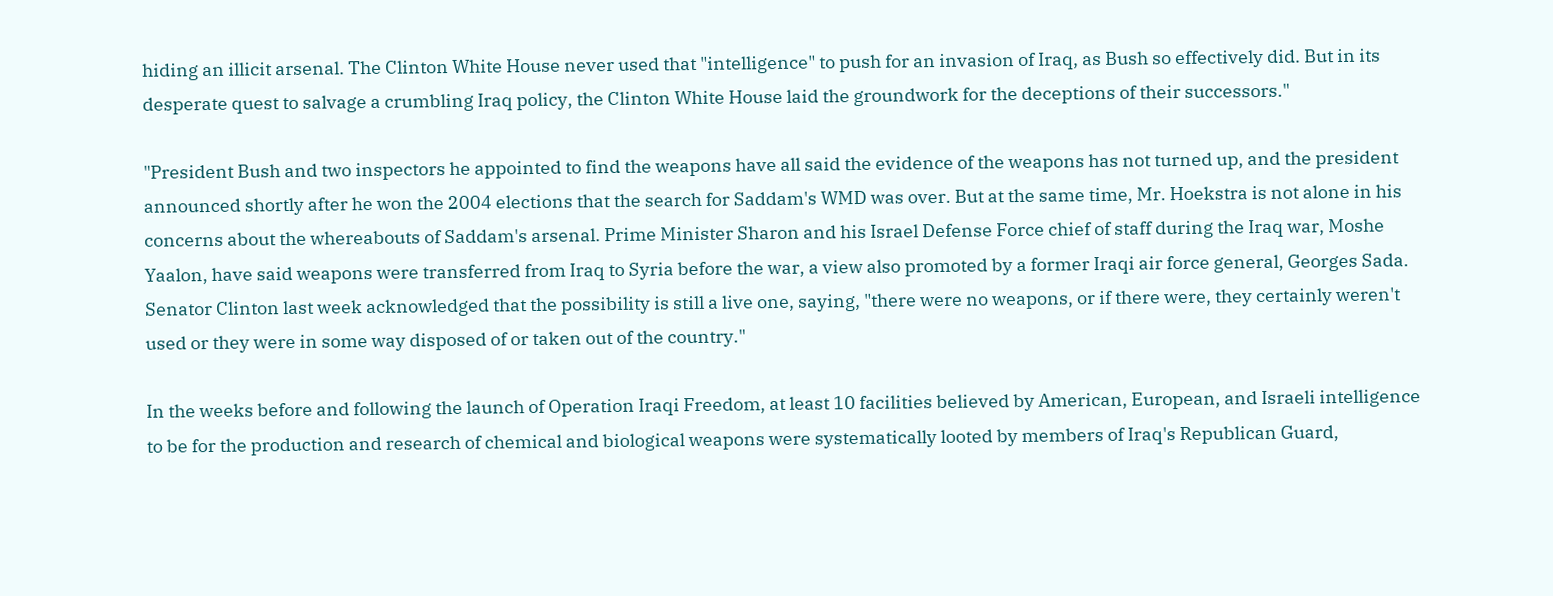hiding an illicit arsenal. The Clinton White House never used that "intelligence" to push for an invasion of Iraq, as Bush so effectively did. But in its desperate quest to salvage a crumbling Iraq policy, the Clinton White House laid the groundwork for the deceptions of their successors."

"President Bush and two inspectors he appointed to find the weapons have all said the evidence of the weapons has not turned up, and the president announced shortly after he won the 2004 elections that the search for Saddam's WMD was over. But at the same time, Mr. Hoekstra is not alone in his concerns about the whereabouts of Saddam's arsenal. Prime Minister Sharon and his Israel Defense Force chief of staff during the Iraq war, Moshe Yaalon, have said weapons were transferred from Iraq to Syria before the war, a view also promoted by a former Iraqi air force general, Georges Sada. Senator Clinton last week acknowledged that the possibility is still a live one, saying, "there were no weapons, or if there were, they certainly weren't used or they were in some way disposed of or taken out of the country."

In the weeks before and following the launch of Operation Iraqi Freedom, at least 10 facilities believed by American, European, and Israeli intelligence to be for the production and research of chemical and biological weapons were systematically looted by members of Iraq's Republican Guard,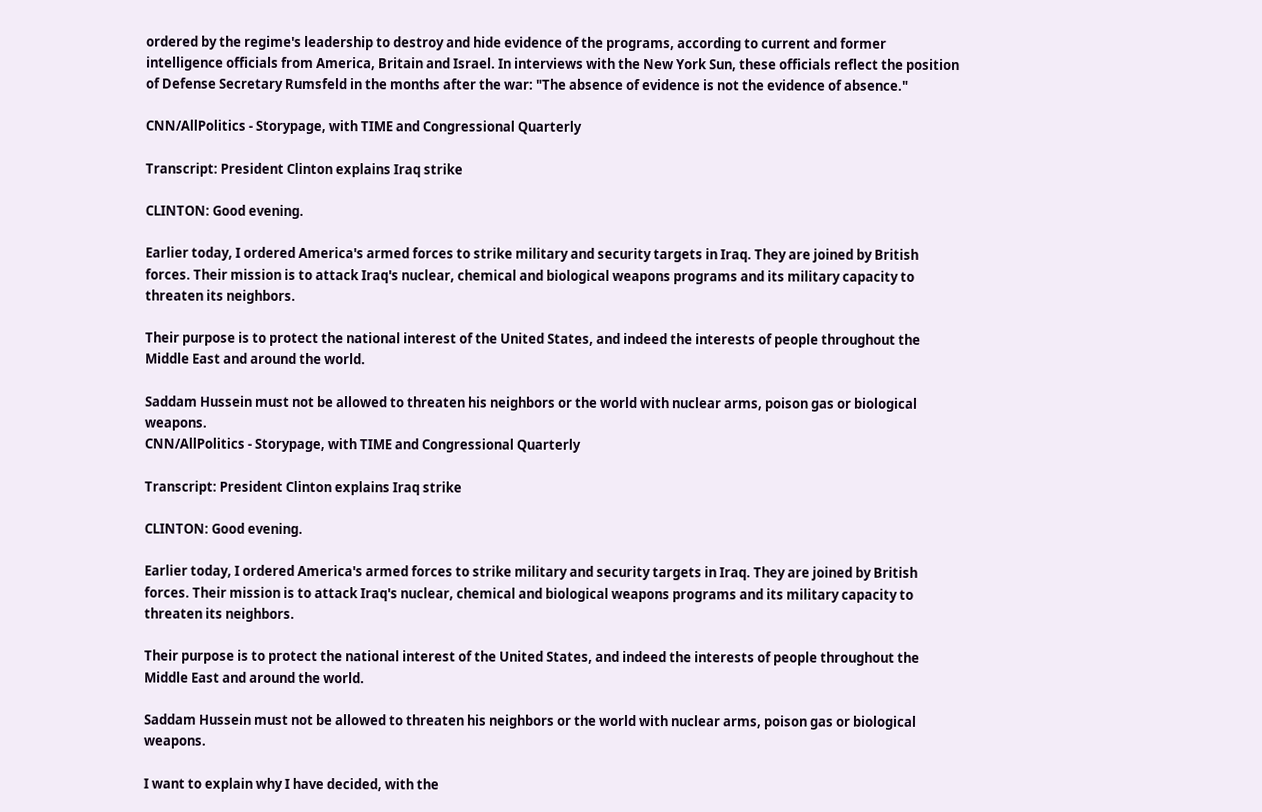ordered by the regime's leadership to destroy and hide evidence of the programs, according to current and former intelligence officials from America, Britain and Israel. In interviews with the New York Sun, these officials reflect the position of Defense Secretary Rumsfeld in the months after the war: "The absence of evidence is not the evidence of absence."

CNN/AllPolitics - Storypage, with TIME and Congressional Quarterly

Transcript: President Clinton explains Iraq strike

CLINTON: Good evening.

Earlier today, I ordered America's armed forces to strike military and security targets in Iraq. They are joined by British forces. Their mission is to attack Iraq's nuclear, chemical and biological weapons programs and its military capacity to threaten its neighbors.

Their purpose is to protect the national interest of the United States, and indeed the interests of people throughout the Middle East and around the world.

Saddam Hussein must not be allowed to threaten his neighbors or the world with nuclear arms, poison gas or biological weapons.
CNN/AllPolitics - Storypage, with TIME and Congressional Quarterly

Transcript: President Clinton explains Iraq strike

CLINTON: Good evening.

Earlier today, I ordered America's armed forces to strike military and security targets in Iraq. They are joined by British forces. Their mission is to attack Iraq's nuclear, chemical and biological weapons programs and its military capacity to threaten its neighbors.

Their purpose is to protect the national interest of the United States, and indeed the interests of people throughout the Middle East and around the world.

Saddam Hussein must not be allowed to threaten his neighbors or the world with nuclear arms, poison gas or biological weapons.

I want to explain why I have decided, with the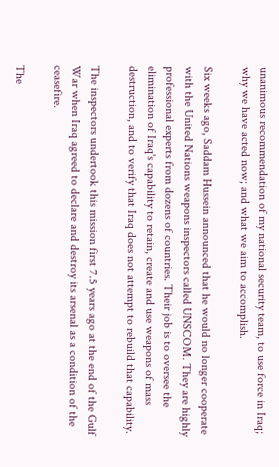unanimous recommendation of my national security team, to use force in Iraq; why we have acted now; and what we aim to accomplish.

Six weeks ago, Saddam Hussein announced that he would no longer cooperate with the United Nations weapons inspectors called UNSCOM. They are highly professional experts from dozens of countries. Their job is to oversee the elimination of Iraq's capability to retain, create and use weapons of mass destruction, and to verify that Iraq does not attempt to rebuild that capability.

The inspectors undertook this mission first 7.5 years ago at the end of the Gulf War when Iraq agreed to declare and destroy its arsenal as a condition of the ceasefire.

The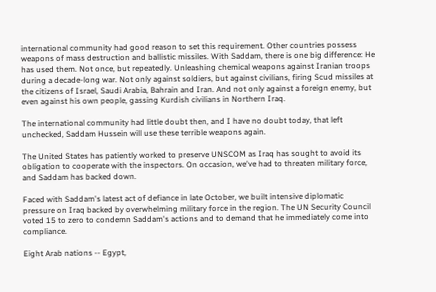international community had good reason to set this requirement. Other countries possess weapons of mass destruction and ballistic missiles. With Saddam, there is one big difference: He has used them. Not once, but repeatedly. Unleashing chemical weapons against Iranian troops during a decade-long war. Not only against soldiers, but against civilians, firing Scud missiles at the citizens of Israel, Saudi Arabia, Bahrain and Iran. And not only against a foreign enemy, but even against his own people, gassing Kurdish civilians in Northern Iraq.

The international community had little doubt then, and I have no doubt today, that left unchecked, Saddam Hussein will use these terrible weapons again.

The United States has patiently worked to preserve UNSCOM as Iraq has sought to avoid its obligation to cooperate with the inspectors. On occasion, we've had to threaten military force, and Saddam has backed down.

Faced with Saddam's latest act of defiance in late October, we built intensive diplomatic pressure on Iraq backed by overwhelming military force in the region. The UN Security Council voted 15 to zero to condemn Saddam's actions and to demand that he immediately come into compliance.

Eight Arab nations -- Egypt,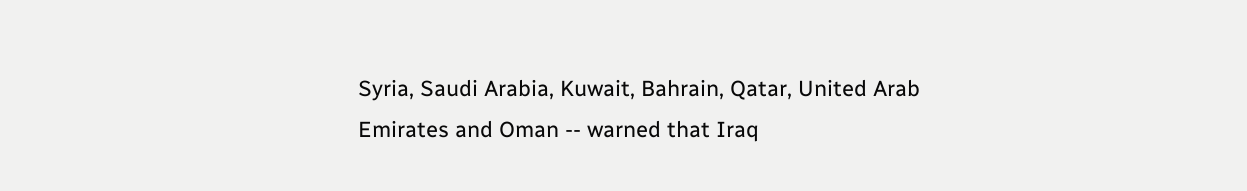Syria, Saudi Arabia, Kuwait, Bahrain, Qatar, United Arab Emirates and Oman -- warned that Iraq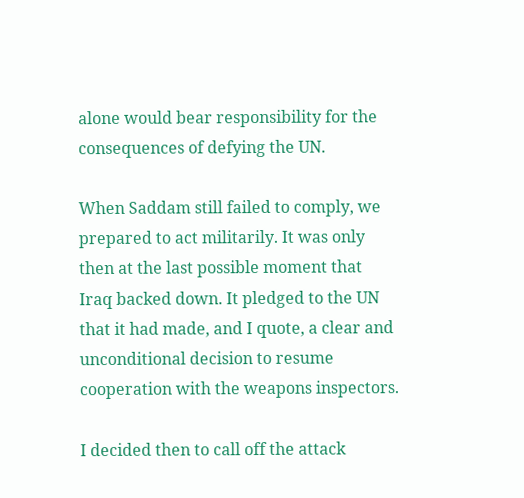alone would bear responsibility for the consequences of defying the UN.

When Saddam still failed to comply, we prepared to act militarily. It was only then at the last possible moment that Iraq backed down. It pledged to the UN that it had made, and I quote, a clear and unconditional decision to resume cooperation with the weapons inspectors.

I decided then to call off the attack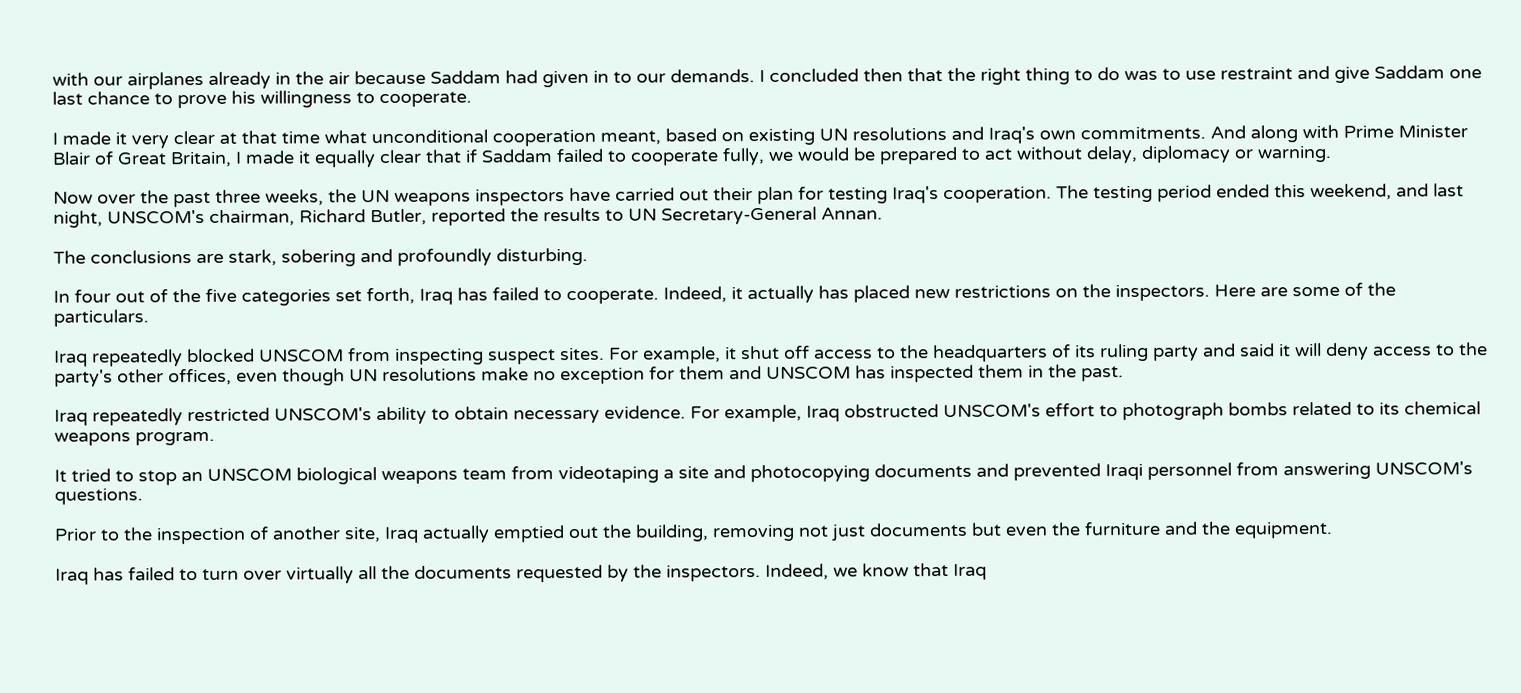with our airplanes already in the air because Saddam had given in to our demands. I concluded then that the right thing to do was to use restraint and give Saddam one last chance to prove his willingness to cooperate.

I made it very clear at that time what unconditional cooperation meant, based on existing UN resolutions and Iraq's own commitments. And along with Prime Minister Blair of Great Britain, I made it equally clear that if Saddam failed to cooperate fully, we would be prepared to act without delay, diplomacy or warning.

Now over the past three weeks, the UN weapons inspectors have carried out their plan for testing Iraq's cooperation. The testing period ended this weekend, and last night, UNSCOM's chairman, Richard Butler, reported the results to UN Secretary-General Annan.

The conclusions are stark, sobering and profoundly disturbing.

In four out of the five categories set forth, Iraq has failed to cooperate. Indeed, it actually has placed new restrictions on the inspectors. Here are some of the particulars.

Iraq repeatedly blocked UNSCOM from inspecting suspect sites. For example, it shut off access to the headquarters of its ruling party and said it will deny access to the party's other offices, even though UN resolutions make no exception for them and UNSCOM has inspected them in the past.

Iraq repeatedly restricted UNSCOM's ability to obtain necessary evidence. For example, Iraq obstructed UNSCOM's effort to photograph bombs related to its chemical weapons program.

It tried to stop an UNSCOM biological weapons team from videotaping a site and photocopying documents and prevented Iraqi personnel from answering UNSCOM's questions.

Prior to the inspection of another site, Iraq actually emptied out the building, removing not just documents but even the furniture and the equipment.

Iraq has failed to turn over virtually all the documents requested by the inspectors. Indeed, we know that Iraq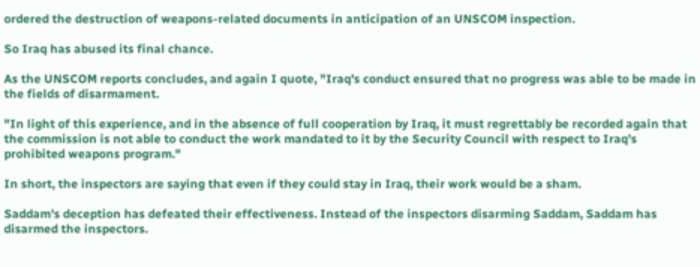ordered the destruction of weapons-related documents in anticipation of an UNSCOM inspection.

So Iraq has abused its final chance.

As the UNSCOM reports concludes, and again I quote, "Iraq's conduct ensured that no progress was able to be made in the fields of disarmament.

"In light of this experience, and in the absence of full cooperation by Iraq, it must regrettably be recorded again that the commission is not able to conduct the work mandated to it by the Security Council with respect to Iraq's prohibited weapons program."

In short, the inspectors are saying that even if they could stay in Iraq, their work would be a sham.

Saddam's deception has defeated their effectiveness. Instead of the inspectors disarming Saddam, Saddam has disarmed the inspectors.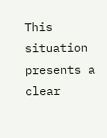This situation presents a clear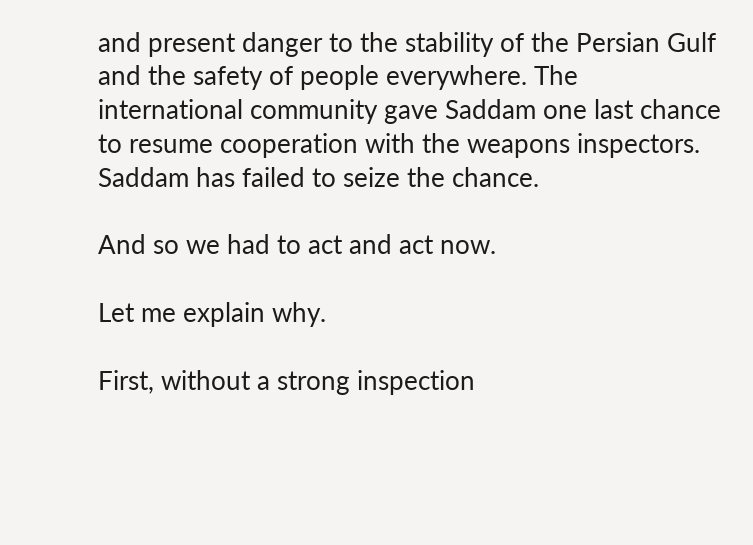and present danger to the stability of the Persian Gulf and the safety of people everywhere. The international community gave Saddam one last chance to resume cooperation with the weapons inspectors. Saddam has failed to seize the chance.

And so we had to act and act now.

Let me explain why.

First, without a strong inspection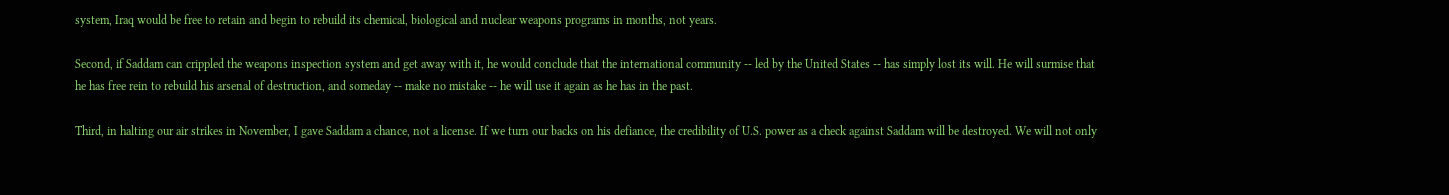system, Iraq would be free to retain and begin to rebuild its chemical, biological and nuclear weapons programs in months, not years.

Second, if Saddam can crippled the weapons inspection system and get away with it, he would conclude that the international community -- led by the United States -- has simply lost its will. He will surmise that he has free rein to rebuild his arsenal of destruction, and someday -- make no mistake -- he will use it again as he has in the past.

Third, in halting our air strikes in November, I gave Saddam a chance, not a license. If we turn our backs on his defiance, the credibility of U.S. power as a check against Saddam will be destroyed. We will not only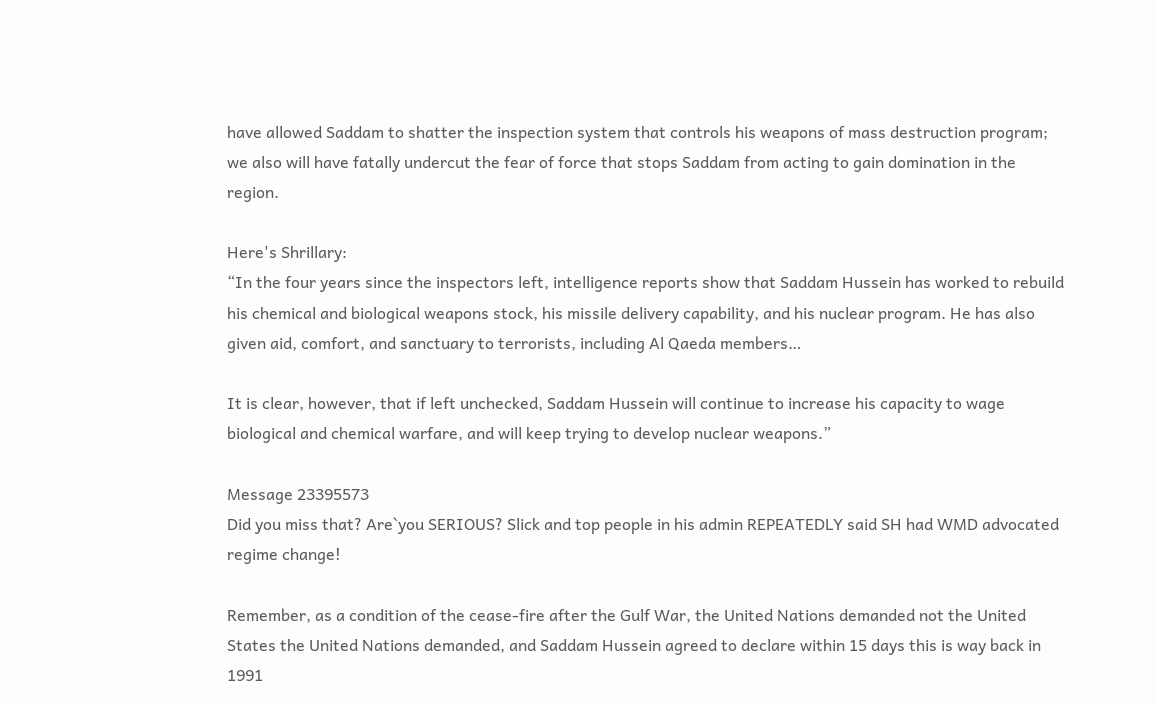have allowed Saddam to shatter the inspection system that controls his weapons of mass destruction program; we also will have fatally undercut the fear of force that stops Saddam from acting to gain domination in the region.

Here's Shrillary:
“In the four years since the inspectors left, intelligence reports show that Saddam Hussein has worked to rebuild his chemical and biological weapons stock, his missile delivery capability, and his nuclear program. He has also given aid, comfort, and sanctuary to terrorists, including Al Qaeda members…

It is clear, however, that if left unchecked, Saddam Hussein will continue to increase his capacity to wage biological and chemical warfare, and will keep trying to develop nuclear weapons.”

Message 23395573
Did you miss that? Are`you SERIOUS? Slick and top people in his admin REPEATEDLY said SH had WMD advocated regime change!

Remember, as a condition of the cease-fire after the Gulf War, the United Nations demanded not the United States the United Nations demanded, and Saddam Hussein agreed to declare within 15 days this is way back in 1991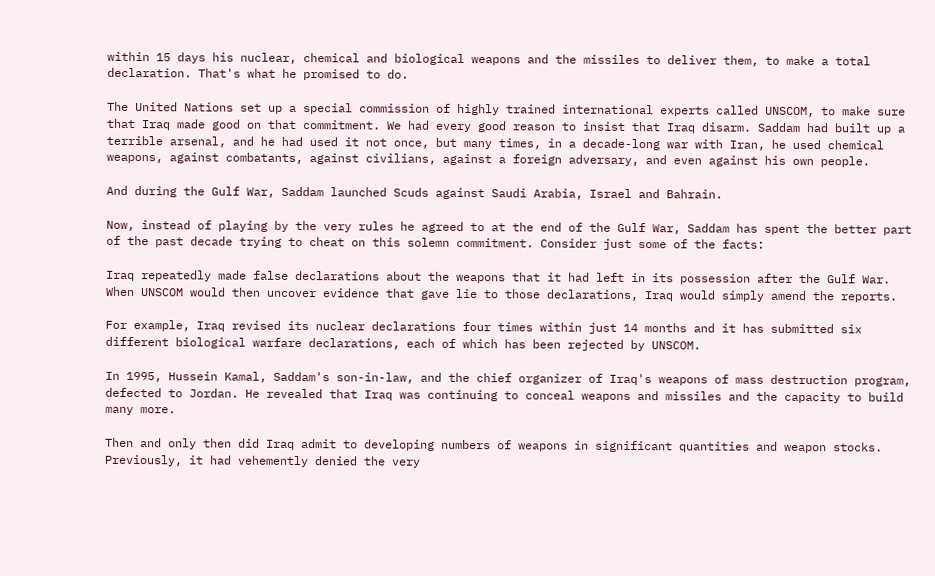within 15 days his nuclear, chemical and biological weapons and the missiles to deliver them, to make a total declaration. That's what he promised to do.

The United Nations set up a special commission of highly trained international experts called UNSCOM, to make sure that Iraq made good on that commitment. We had every good reason to insist that Iraq disarm. Saddam had built up a terrible arsenal, and he had used it not once, but many times, in a decade-long war with Iran, he used chemical weapons, against combatants, against civilians, against a foreign adversary, and even against his own people.

And during the Gulf War, Saddam launched Scuds against Saudi Arabia, Israel and Bahrain.

Now, instead of playing by the very rules he agreed to at the end of the Gulf War, Saddam has spent the better part of the past decade trying to cheat on this solemn commitment. Consider just some of the facts:

Iraq repeatedly made false declarations about the weapons that it had left in its possession after the Gulf War. When UNSCOM would then uncover evidence that gave lie to those declarations, Iraq would simply amend the reports.

For example, Iraq revised its nuclear declarations four times within just 14 months and it has submitted six different biological warfare declarations, each of which has been rejected by UNSCOM.

In 1995, Hussein Kamal, Saddam's son-in-law, and the chief organizer of Iraq's weapons of mass destruction program, defected to Jordan. He revealed that Iraq was continuing to conceal weapons and missiles and the capacity to build many more.

Then and only then did Iraq admit to developing numbers of weapons in significant quantities and weapon stocks. Previously, it had vehemently denied the very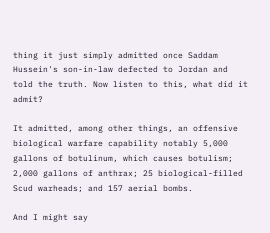thing it just simply admitted once Saddam Hussein's son-in-law defected to Jordan and told the truth. Now listen to this, what did it admit?

It admitted, among other things, an offensive biological warfare capability notably 5,000 gallons of botulinum, which causes botulism; 2,000 gallons of anthrax; 25 biological-filled Scud warheads; and 157 aerial bombs.

And I might say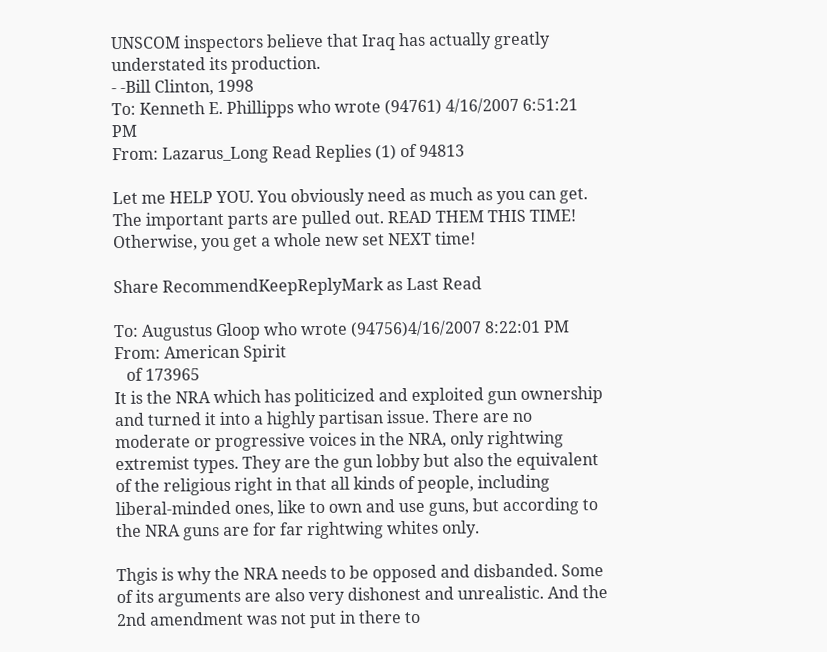UNSCOM inspectors believe that Iraq has actually greatly understated its production.
- -Bill Clinton, 1998
To: Kenneth E. Phillipps who wrote (94761) 4/16/2007 6:51:21 PM
From: Lazarus_Long Read Replies (1) of 94813

Let me HELP YOU. You obviously need as much as you can get.
The important parts are pulled out. READ THEM THIS TIME!
Otherwise, you get a whole new set NEXT time!

Share RecommendKeepReplyMark as Last Read

To: Augustus Gloop who wrote (94756)4/16/2007 8:22:01 PM
From: American Spirit
   of 173965
It is the NRA which has politicized and exploited gun ownership and turned it into a highly partisan issue. There are no moderate or progressive voices in the NRA, only rightwing extremist types. They are the gun lobby but also the equivalent of the religious right in that all kinds of people, including liberal-minded ones, like to own and use guns, but according to the NRA guns are for far rightwing whites only.

Thgis is why the NRA needs to be opposed and disbanded. Some of its arguments are also very dishonest and unrealistic. And the 2nd amendment was not put in there to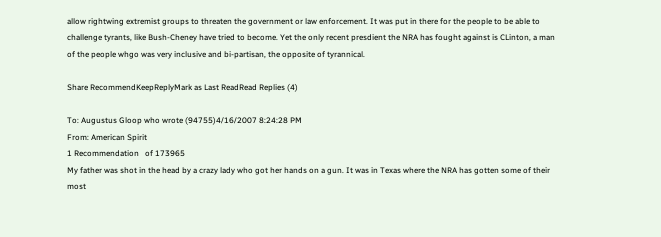allow rightwing extremist groups to threaten the government or law enforcement. It was put in there for the people to be able to challenge tyrants, like Bush-Cheney have tried to become. Yet the only recent presdient the NRA has fought against is CLinton, a man of the people whgo was very inclusive and bi-partisan, the opposite of tyrannical.

Share RecommendKeepReplyMark as Last ReadRead Replies (4)

To: Augustus Gloop who wrote (94755)4/16/2007 8:24:28 PM
From: American Spirit
1 Recommendation   of 173965
My father was shot in the head by a crazy lady who got her hands on a gun. It was in Texas where the NRA has gotten some of their most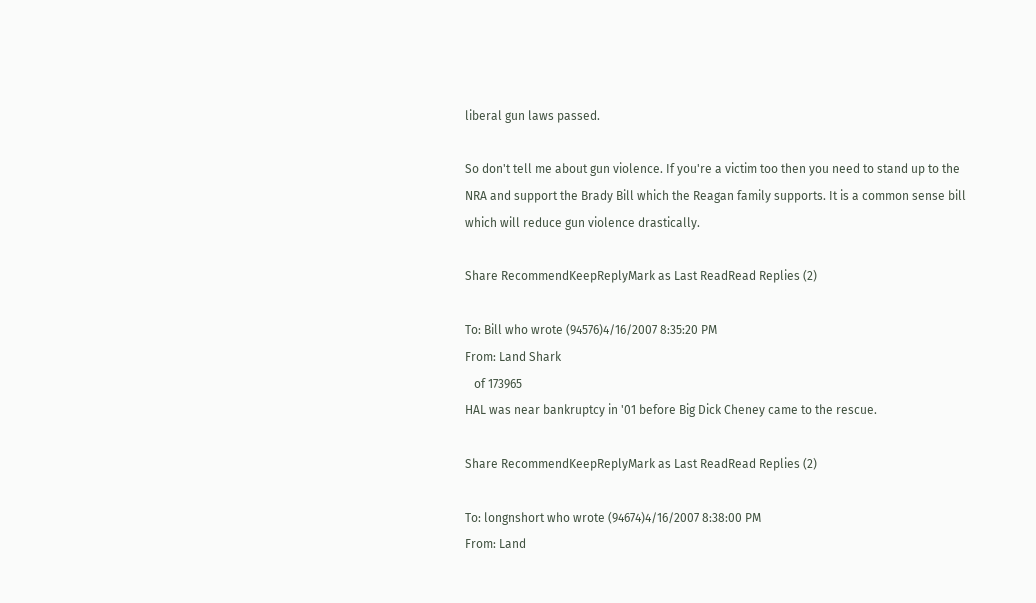liberal gun laws passed.

So don't tell me about gun violence. If you're a victim too then you need to stand up to the NRA and support the Brady Bill which the Reagan family supports. It is a common sense bill which will reduce gun violence drastically.

Share RecommendKeepReplyMark as Last ReadRead Replies (2)

To: Bill who wrote (94576)4/16/2007 8:35:20 PM
From: Land Shark
   of 173965
HAL was near bankruptcy in '01 before Big Dick Cheney came to the rescue.

Share RecommendKeepReplyMark as Last ReadRead Replies (2)

To: longnshort who wrote (94674)4/16/2007 8:38:00 PM
From: Land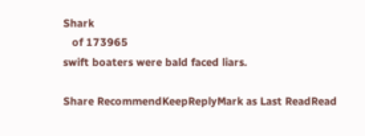Shark
   of 173965
swift boaters were bald faced liars.

Share RecommendKeepReplyMark as Last ReadRead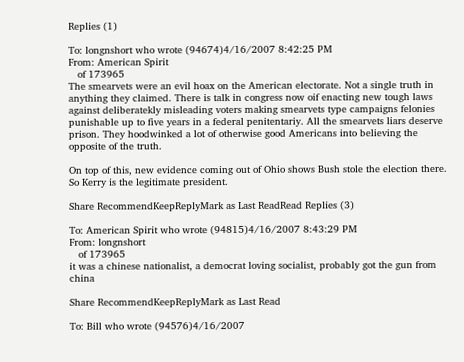Replies (1)

To: longnshort who wrote (94674)4/16/2007 8:42:25 PM
From: American Spirit
   of 173965
The smearvets were an evil hoax on the American electorate. Not a single truth in anything they claimed. There is talk in congress now oif enacting new tough laws against deliberatekly misleading voters making smearvets type campaigns felonies punishable up to five years in a federal penitentariy. All the smearvets liars deserve prison. They hoodwinked a lot of otherwise good Americans into believing the opposite of the truth.

On top of this, new evidence coming out of Ohio shows Bush stole the election there. So Kerry is the legitimate president.

Share RecommendKeepReplyMark as Last ReadRead Replies (3)

To: American Spirit who wrote (94815)4/16/2007 8:43:29 PM
From: longnshort
   of 173965
it was a chinese nationalist, a democrat loving socialist, probably got the gun from china

Share RecommendKeepReplyMark as Last Read

To: Bill who wrote (94576)4/16/2007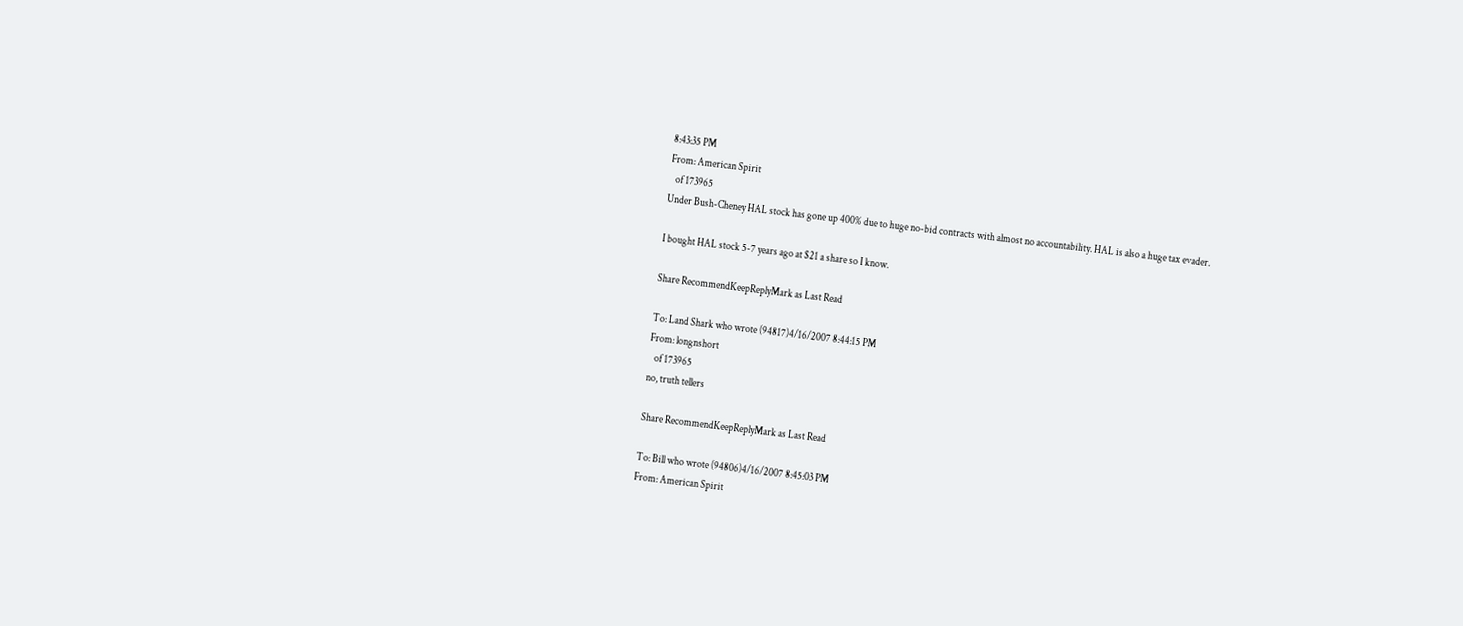8:43:35 PM
From: American Spirit
   of 173965
Under Bush-Cheney HAL stock has gone up 400% due to huge no-bid contracts with almost no accountability. HAL is also a huge tax evader.

I bought HAL stock 5-7 years ago at $21 a share so I know.

Share RecommendKeepReplyMark as Last Read

To: Land Shark who wrote (94817)4/16/2007 8:44:15 PM
From: longnshort
   of 173965
no, truth tellers

Share RecommendKeepReplyMark as Last Read

To: Bill who wrote (94806)4/16/2007 8:45:03 PM
From: American Spirit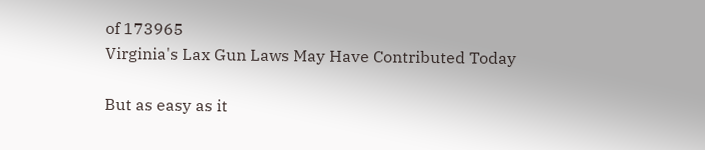of 173965
Virginia's Lax Gun Laws May Have Contributed Today

But as easy as it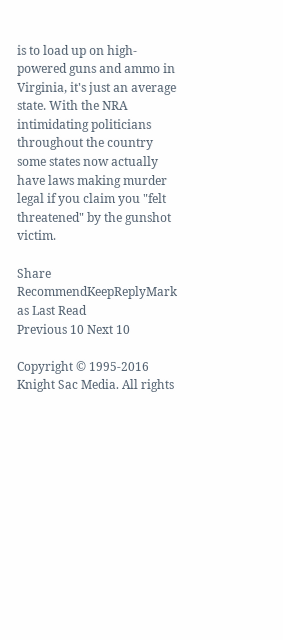is to load up on high-powered guns and ammo in Virginia, it's just an average state. With the NRA intimidating politicians throughout the country some states now actually have laws making murder legal if you claim you "felt threatened" by the gunshot victim.

Share RecommendKeepReplyMark as Last Read
Previous 10 Next 10

Copyright © 1995-2016 Knight Sac Media. All rights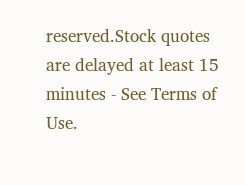reserved.Stock quotes are delayed at least 15 minutes - See Terms of Use.